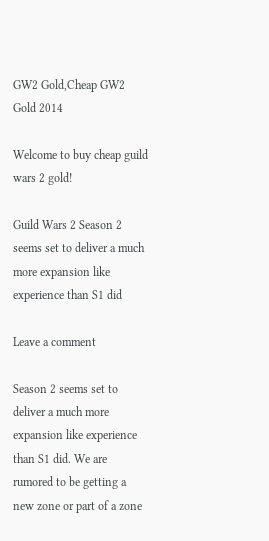GW2 Gold,Cheap GW2 Gold 2014

Welcome to buy cheap guild wars 2 gold!

Guild Wars 2 Season 2 seems set to deliver a much more expansion like experience than S1 did

Leave a comment

Season 2 seems set to deliver a much more expansion like experience than S1 did. We are rumored to be getting a new zone or part of a zone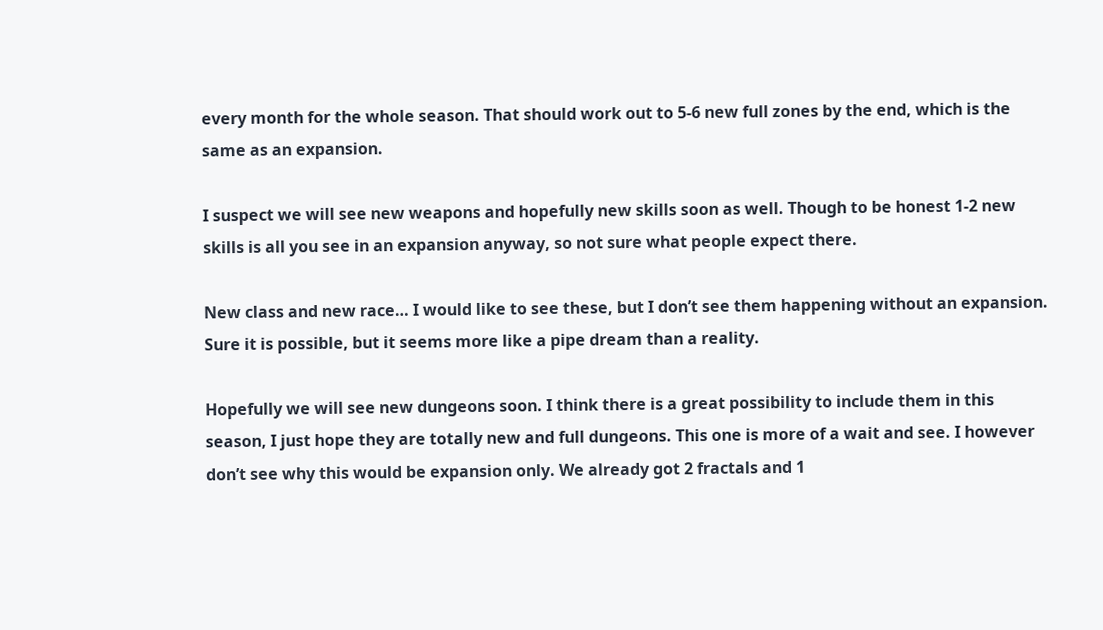every month for the whole season. That should work out to 5-6 new full zones by the end, which is the same as an expansion.

I suspect we will see new weapons and hopefully new skills soon as well. Though to be honest 1-2 new skills is all you see in an expansion anyway, so not sure what people expect there.

New class and new race… I would like to see these, but I don’t see them happening without an expansion. Sure it is possible, but it seems more like a pipe dream than a reality.

Hopefully we will see new dungeons soon. I think there is a great possibility to include them in this season, I just hope they are totally new and full dungeons. This one is more of a wait and see. I however don’t see why this would be expansion only. We already got 2 fractals and 1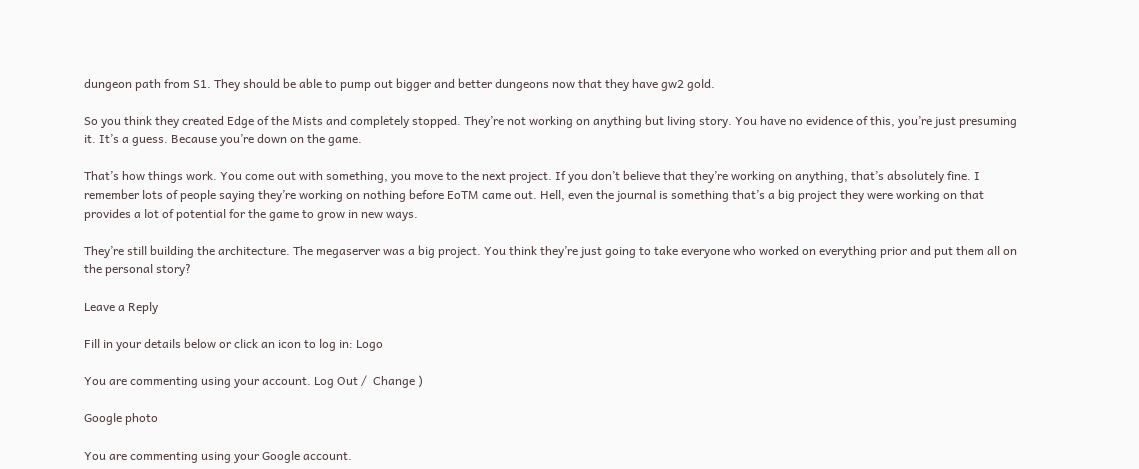dungeon path from S1. They should be able to pump out bigger and better dungeons now that they have gw2 gold.

So you think they created Edge of the Mists and completely stopped. They’re not working on anything but living story. You have no evidence of this, you’re just presuming it. It’s a guess. Because you’re down on the game.

That’s how things work. You come out with something, you move to the next project. If you don’t believe that they’re working on anything, that’s absolutely fine. I remember lots of people saying they’re working on nothing before EoTM came out. Hell, even the journal is something that’s a big project they were working on that provides a lot of potential for the game to grow in new ways.

They’re still building the architecture. The megaserver was a big project. You think they’re just going to take everyone who worked on everything prior and put them all on the personal story?

Leave a Reply

Fill in your details below or click an icon to log in: Logo

You are commenting using your account. Log Out /  Change )

Google photo

You are commenting using your Google account.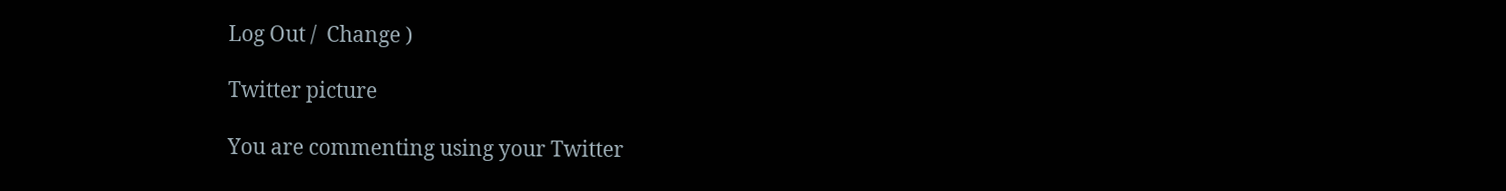Log Out /  Change )

Twitter picture

You are commenting using your Twitter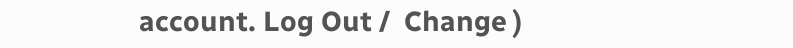account. Log Out /  Change )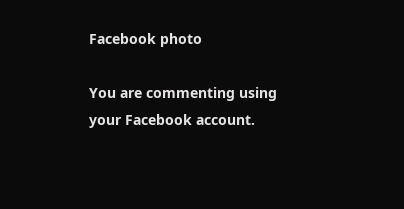Facebook photo

You are commenting using your Facebook account.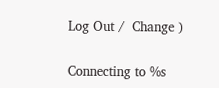Log Out /  Change )

Connecting to %s